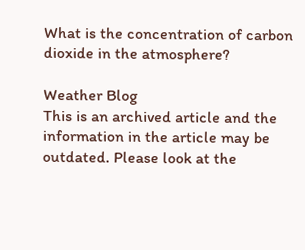What is the concentration of carbon dioxide in the atmosphere?

Weather Blog
This is an archived article and the information in the article may be outdated. Please look at the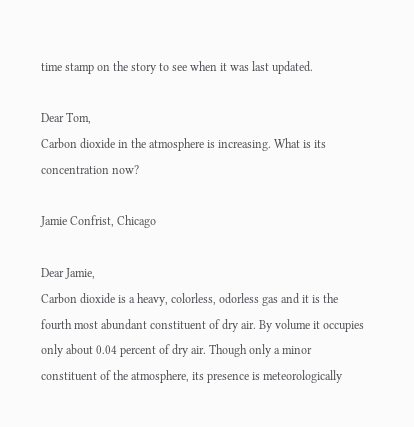time stamp on the story to see when it was last updated.

Dear Tom,
Carbon dioxide in the atmosphere is increasing. What is its concentration now?

Jamie Confrist, Chicago

Dear Jamie,
Carbon dioxide is a heavy, colorless, odorless gas and it is the fourth most abundant constituent of dry air. By volume it occupies only about 0.04 percent of dry air. Though only a minor constituent of the atmosphere, its presence is meteorologically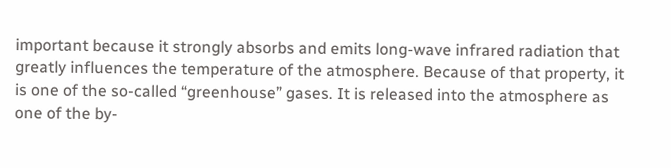important because it strongly absorbs and emits long-wave infrared radiation that greatly influences the temperature of the atmosphere. Because of that property, it is one of the so-called “greenhouse” gases. It is released into the atmosphere as one of the by-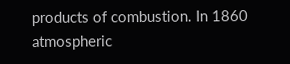products of combustion. In 1860 atmospheric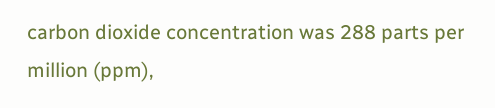carbon dioxide concentration was 288 parts per million (ppm),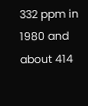332 ppm in 1980 and about 414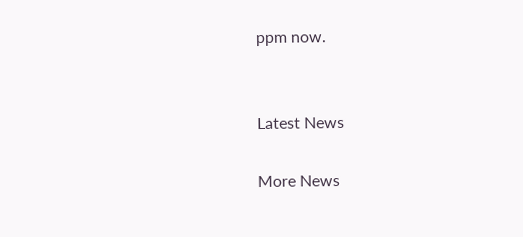ppm now.


Latest News

More News